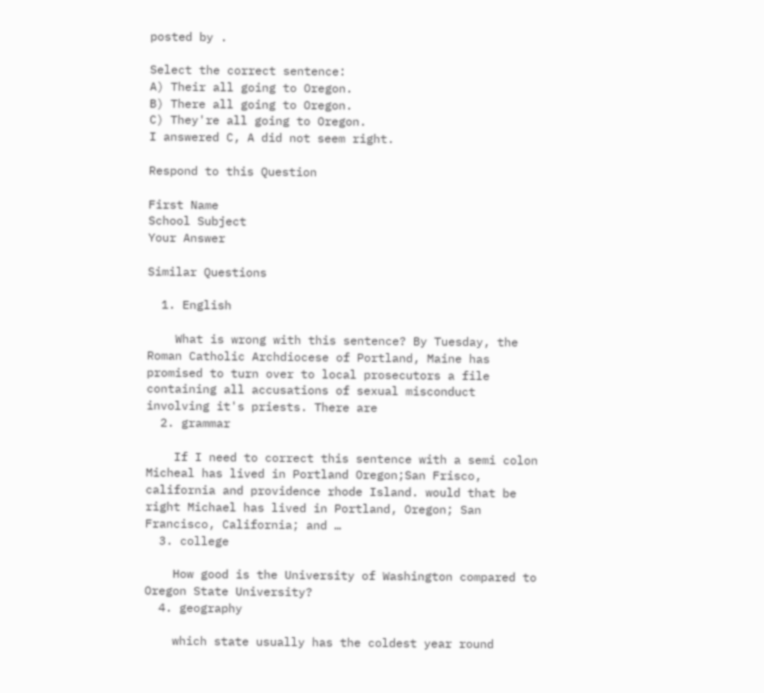posted by .

Select the correct sentence:
A) Their all going to Oregon.
B) There all going to Oregon.
C) They're all going to Oregon.
I answered C, A did not seem right.

Respond to this Question

First Name
School Subject
Your Answer

Similar Questions

  1. English

    What is wrong with this sentence? By Tuesday, the Roman Catholic Archdiocese of Portland, Maine has promised to turn over to local prosecutors a file containing all accusations of sexual misconduct involving it's priests. There are
  2. grammar

    If I need to correct this sentence with a semi colon Micheal has lived in Portland Oregon;San Frisco, california and providence rhode Island. would that be right Michael has lived in Portland, Oregon; San Francisco, California; and …
  3. college

    How good is the University of Washington compared to Oregon State University?
  4. geography

    which state usually has the coldest year round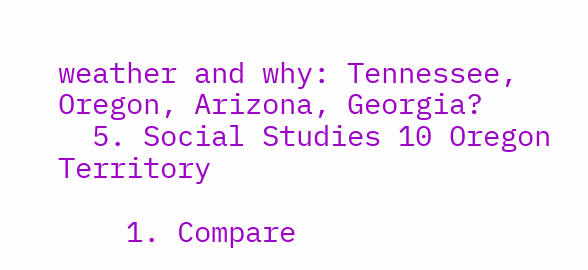weather and why: Tennessee, Oregon, Arizona, Georgia?
  5. Social Studies 10 Oregon Territory

    1. Compare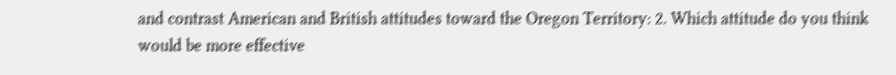and contrast American and British attitudes toward the Oregon Territory: 2. Which attitude do you think would be more effective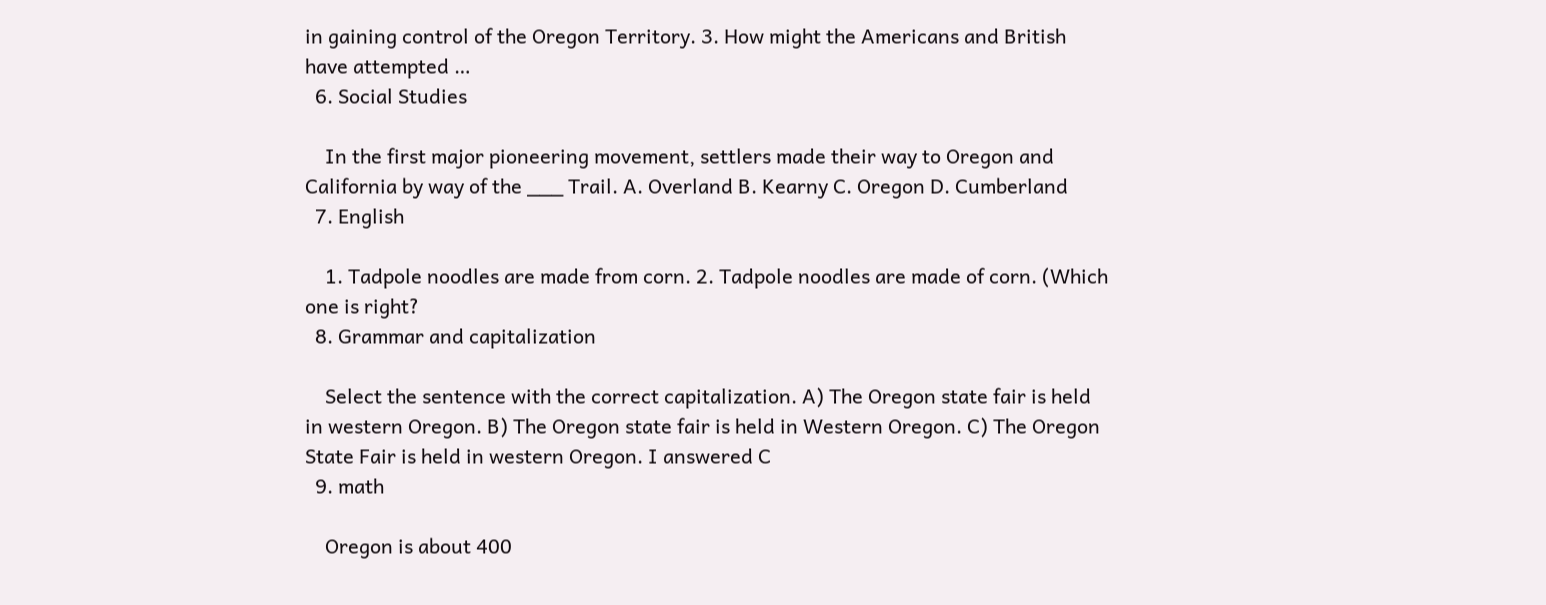in gaining control of the Oregon Territory. 3. How might the Americans and British have attempted …
  6. Social Studies

    In the first major pioneering movement, settlers made their way to Oregon and California by way of the ___ Trail. A. Overland B. Kearny C. Oregon D. Cumberland
  7. English

    1. Tadpole noodles are made from corn. 2. Tadpole noodles are made of corn. (Which one is right?
  8. Grammar and capitalization

    Select the sentence with the correct capitalization. A) The Oregon state fair is held in western Oregon. B) The Oregon state fair is held in Western Oregon. C) The Oregon State Fair is held in western Oregon. I answered C
  9. math

    Oregon is about 400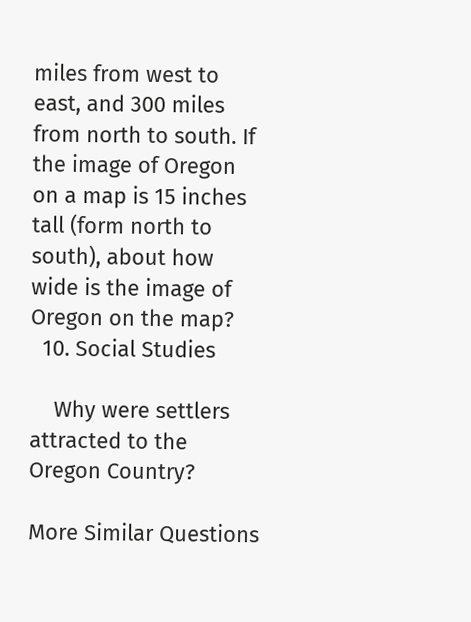miles from west to east, and 300 miles from north to south. If the image of Oregon on a map is 15 inches tall (form north to south), about how wide is the image of Oregon on the map?
  10. Social Studies

    Why were settlers attracted to the Oregon Country?

More Similar Questions